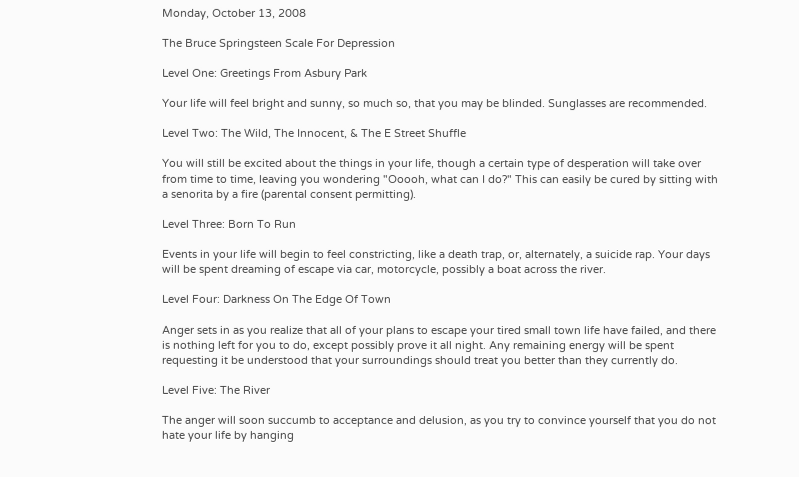Monday, October 13, 2008

The Bruce Springsteen Scale For Depression

Level One: Greetings From Asbury Park

Your life will feel bright and sunny, so much so, that you may be blinded. Sunglasses are recommended.

Level Two: The Wild, The Innocent, & The E Street Shuffle

You will still be excited about the things in your life, though a certain type of desperation will take over from time to time, leaving you wondering "Ooooh, what can I do?" This can easily be cured by sitting with a senorita by a fire (parental consent permitting).

Level Three: Born To Run

Events in your life will begin to feel constricting, like a death trap, or, alternately, a suicide rap. Your days will be spent dreaming of escape via car, motorcycle, possibly a boat across the river.

Level Four: Darkness On The Edge Of Town

Anger sets in as you realize that all of your plans to escape your tired small town life have failed, and there is nothing left for you to do, except possibly prove it all night. Any remaining energy will be spent requesting it be understood that your surroundings should treat you better than they currently do.

Level Five: The River

The anger will soon succumb to acceptance and delusion, as you try to convince yourself that you do not hate your life by hanging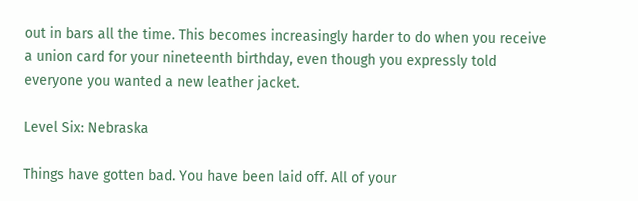out in bars all the time. This becomes increasingly harder to do when you receive a union card for your nineteenth birthday, even though you expressly told everyone you wanted a new leather jacket.

Level Six: Nebraska

Things have gotten bad. You have been laid off. All of your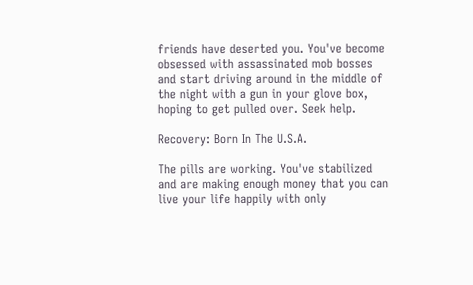friends have deserted you. You've become obsessed with assassinated mob bosses and start driving around in the middle of the night with a gun in your glove box, hoping to get pulled over. Seek help.

Recovery: Born In The U.S.A.

The pills are working. You've stabilized and are making enough money that you can live your life happily with only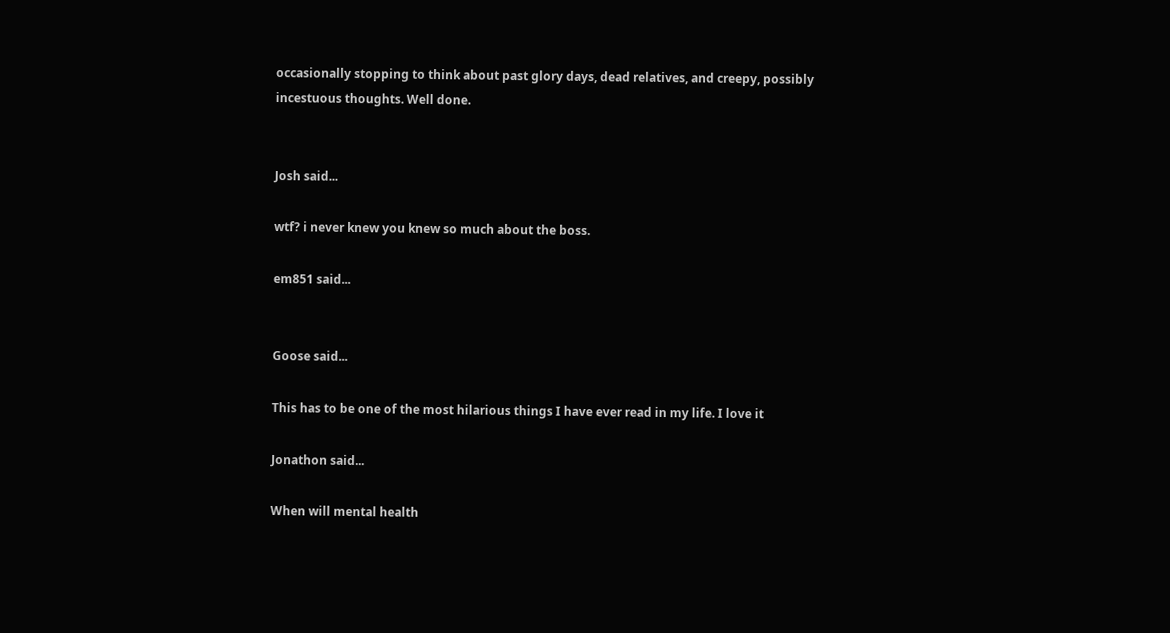occasionally stopping to think about past glory days, dead relatives, and creepy, possibly incestuous thoughts. Well done.


Josh said...

wtf? i never knew you knew so much about the boss.

em851 said...


Goose said...

This has to be one of the most hilarious things I have ever read in my life. I love it

Jonathon said...

When will mental health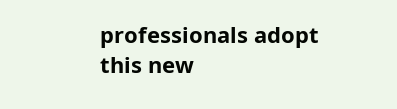professionals adopt this new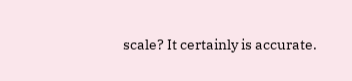scale? It certainly is accurate.